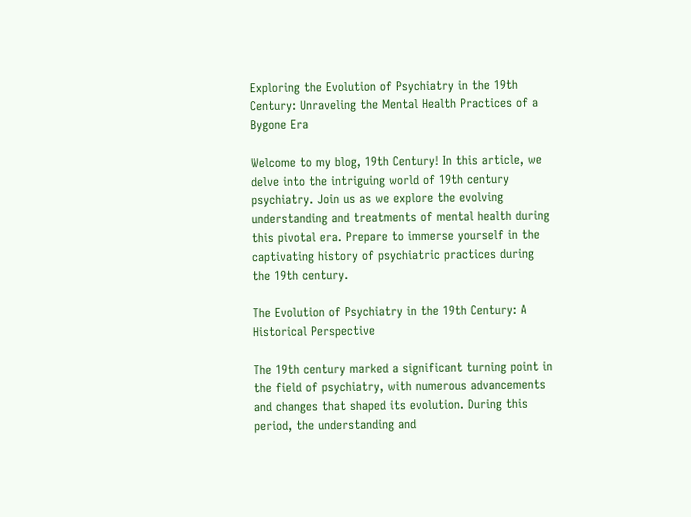Exploring the Evolution of Psychiatry in the 19th Century: Unraveling the Mental Health Practices of a Bygone Era

Welcome to my blog, 19th Century! In this article, we delve into the intriguing world of 19th century psychiatry. Join us as we explore the evolving understanding and treatments of mental health during this pivotal era. Prepare to immerse yourself in the captivating history of psychiatric practices during the 19th century.

The Evolution of Psychiatry in the 19th Century: A Historical Perspective

The 19th century marked a significant turning point in the field of psychiatry, with numerous advancements and changes that shaped its evolution. During this period, the understanding and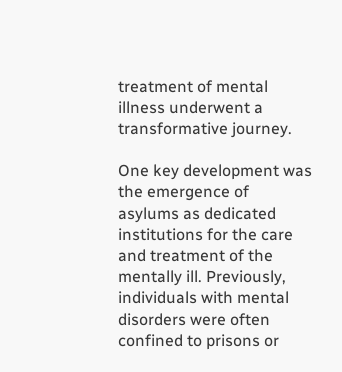treatment of mental illness underwent a transformative journey.

One key development was the emergence of asylums as dedicated institutions for the care and treatment of the mentally ill. Previously, individuals with mental disorders were often confined to prisons or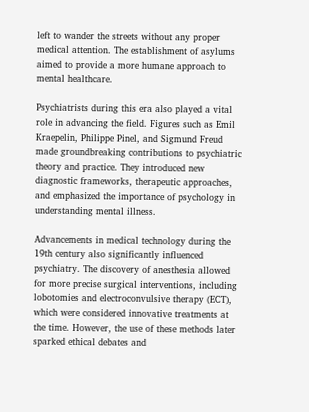left to wander the streets without any proper medical attention. The establishment of asylums aimed to provide a more humane approach to mental healthcare.

Psychiatrists during this era also played a vital role in advancing the field. Figures such as Emil Kraepelin, Philippe Pinel, and Sigmund Freud made groundbreaking contributions to psychiatric theory and practice. They introduced new diagnostic frameworks, therapeutic approaches, and emphasized the importance of psychology in understanding mental illness.

Advancements in medical technology during the 19th century also significantly influenced psychiatry. The discovery of anesthesia allowed for more precise surgical interventions, including lobotomies and electroconvulsive therapy (ECT), which were considered innovative treatments at the time. However, the use of these methods later sparked ethical debates and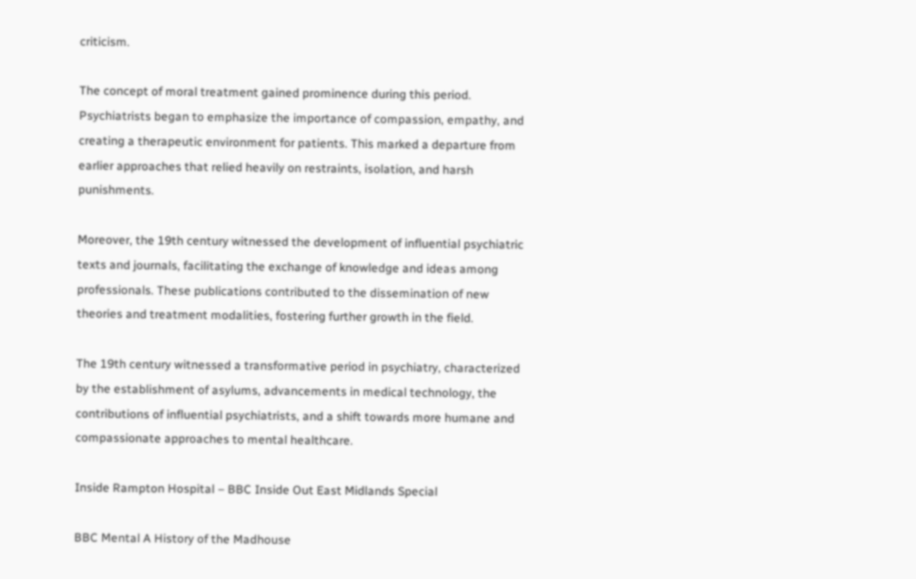criticism.

The concept of moral treatment gained prominence during this period. Psychiatrists began to emphasize the importance of compassion, empathy, and creating a therapeutic environment for patients. This marked a departure from earlier approaches that relied heavily on restraints, isolation, and harsh punishments.

Moreover, the 19th century witnessed the development of influential psychiatric texts and journals, facilitating the exchange of knowledge and ideas among professionals. These publications contributed to the dissemination of new theories and treatment modalities, fostering further growth in the field.

The 19th century witnessed a transformative period in psychiatry, characterized by the establishment of asylums, advancements in medical technology, the contributions of influential psychiatrists, and a shift towards more humane and compassionate approaches to mental healthcare.

Inside Rampton Hospital – BBC Inside Out East Midlands Special

BBC Mental A History of the Madhouse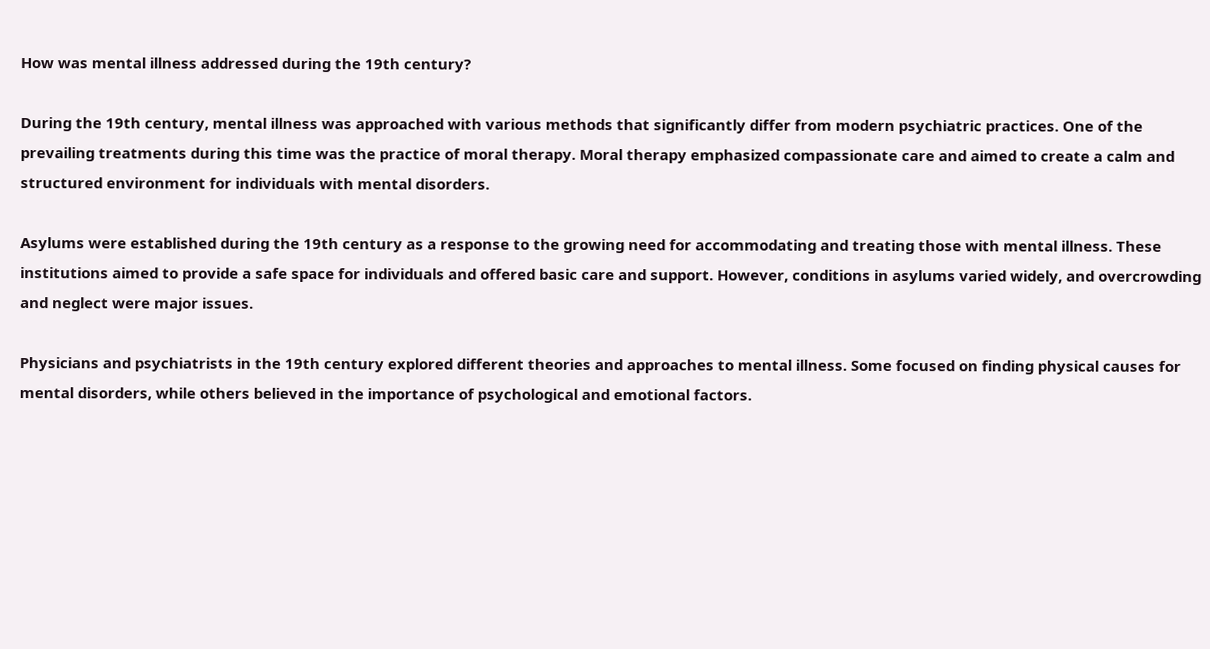How was mental illness addressed during the 19th century?

During the 19th century, mental illness was approached with various methods that significantly differ from modern psychiatric practices. One of the prevailing treatments during this time was the practice of moral therapy. Moral therapy emphasized compassionate care and aimed to create a calm and structured environment for individuals with mental disorders.

Asylums were established during the 19th century as a response to the growing need for accommodating and treating those with mental illness. These institutions aimed to provide a safe space for individuals and offered basic care and support. However, conditions in asylums varied widely, and overcrowding and neglect were major issues.

Physicians and psychiatrists in the 19th century explored different theories and approaches to mental illness. Some focused on finding physical causes for mental disorders, while others believed in the importance of psychological and emotional factors.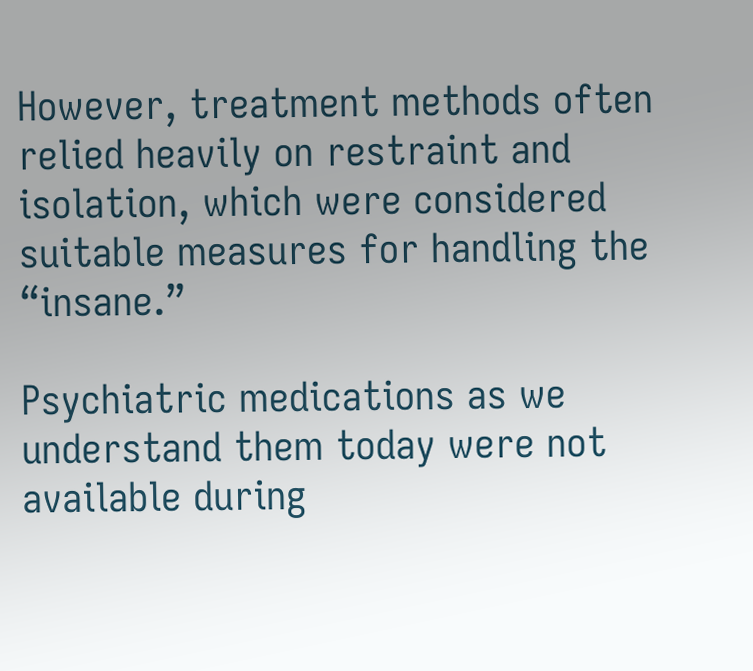However, treatment methods often relied heavily on restraint and isolation, which were considered suitable measures for handling the “insane.”

Psychiatric medications as we understand them today were not available during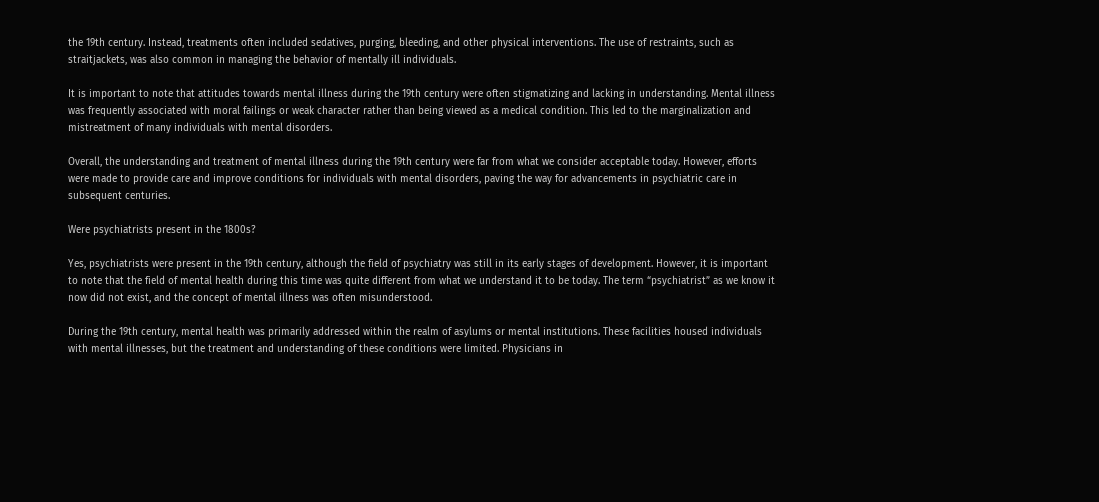the 19th century. Instead, treatments often included sedatives, purging, bleeding, and other physical interventions. The use of restraints, such as straitjackets, was also common in managing the behavior of mentally ill individuals.

It is important to note that attitudes towards mental illness during the 19th century were often stigmatizing and lacking in understanding. Mental illness was frequently associated with moral failings or weak character rather than being viewed as a medical condition. This led to the marginalization and mistreatment of many individuals with mental disorders.

Overall, the understanding and treatment of mental illness during the 19th century were far from what we consider acceptable today. However, efforts were made to provide care and improve conditions for individuals with mental disorders, paving the way for advancements in psychiatric care in subsequent centuries.

Were psychiatrists present in the 1800s?

Yes, psychiatrists were present in the 19th century, although the field of psychiatry was still in its early stages of development. However, it is important to note that the field of mental health during this time was quite different from what we understand it to be today. The term “psychiatrist” as we know it now did not exist, and the concept of mental illness was often misunderstood.

During the 19th century, mental health was primarily addressed within the realm of asylums or mental institutions. These facilities housed individuals with mental illnesses, but the treatment and understanding of these conditions were limited. Physicians in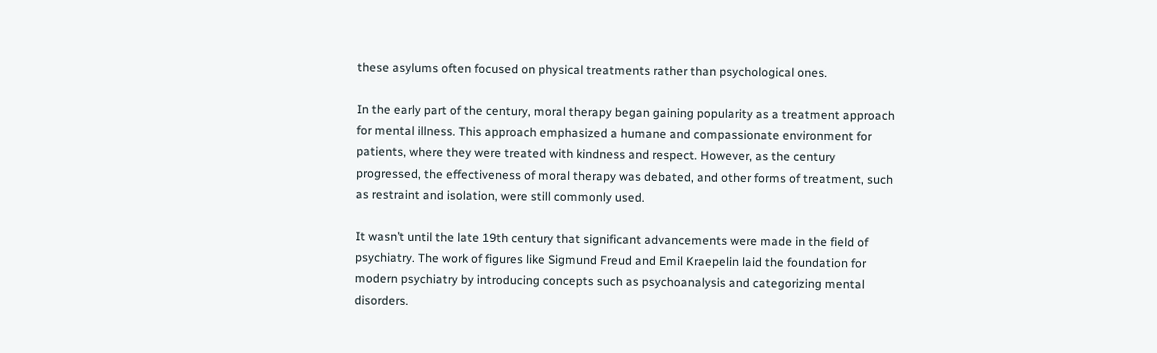these asylums often focused on physical treatments rather than psychological ones.

In the early part of the century, moral therapy began gaining popularity as a treatment approach for mental illness. This approach emphasized a humane and compassionate environment for patients, where they were treated with kindness and respect. However, as the century progressed, the effectiveness of moral therapy was debated, and other forms of treatment, such as restraint and isolation, were still commonly used.

It wasn’t until the late 19th century that significant advancements were made in the field of psychiatry. The work of figures like Sigmund Freud and Emil Kraepelin laid the foundation for modern psychiatry by introducing concepts such as psychoanalysis and categorizing mental disorders.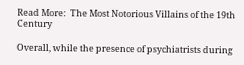Read More:  The Most Notorious Villains of the 19th Century

Overall, while the presence of psychiatrists during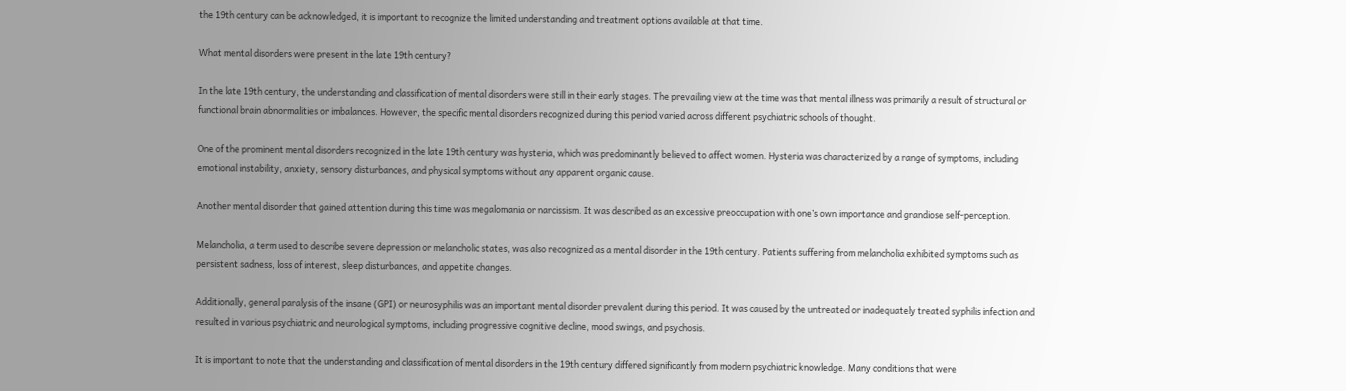the 19th century can be acknowledged, it is important to recognize the limited understanding and treatment options available at that time.

What mental disorders were present in the late 19th century?

In the late 19th century, the understanding and classification of mental disorders were still in their early stages. The prevailing view at the time was that mental illness was primarily a result of structural or functional brain abnormalities or imbalances. However, the specific mental disorders recognized during this period varied across different psychiatric schools of thought.

One of the prominent mental disorders recognized in the late 19th century was hysteria, which was predominantly believed to affect women. Hysteria was characterized by a range of symptoms, including emotional instability, anxiety, sensory disturbances, and physical symptoms without any apparent organic cause.

Another mental disorder that gained attention during this time was megalomania or narcissism. It was described as an excessive preoccupation with one’s own importance and grandiose self-perception.

Melancholia, a term used to describe severe depression or melancholic states, was also recognized as a mental disorder in the 19th century. Patients suffering from melancholia exhibited symptoms such as persistent sadness, loss of interest, sleep disturbances, and appetite changes.

Additionally, general paralysis of the insane (GPI) or neurosyphilis was an important mental disorder prevalent during this period. It was caused by the untreated or inadequately treated syphilis infection and resulted in various psychiatric and neurological symptoms, including progressive cognitive decline, mood swings, and psychosis.

It is important to note that the understanding and classification of mental disorders in the 19th century differed significantly from modern psychiatric knowledge. Many conditions that were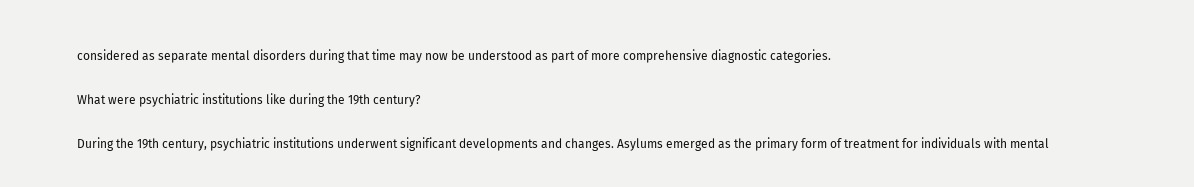considered as separate mental disorders during that time may now be understood as part of more comprehensive diagnostic categories.

What were psychiatric institutions like during the 19th century?

During the 19th century, psychiatric institutions underwent significant developments and changes. Asylums emerged as the primary form of treatment for individuals with mental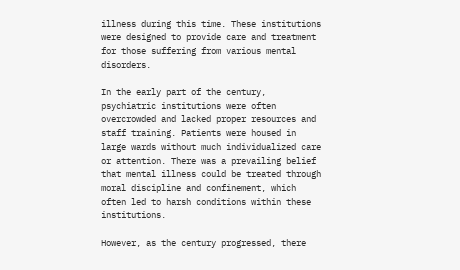illness during this time. These institutions were designed to provide care and treatment for those suffering from various mental disorders.

In the early part of the century, psychiatric institutions were often overcrowded and lacked proper resources and staff training. Patients were housed in large wards without much individualized care or attention. There was a prevailing belief that mental illness could be treated through moral discipline and confinement, which often led to harsh conditions within these institutions.

However, as the century progressed, there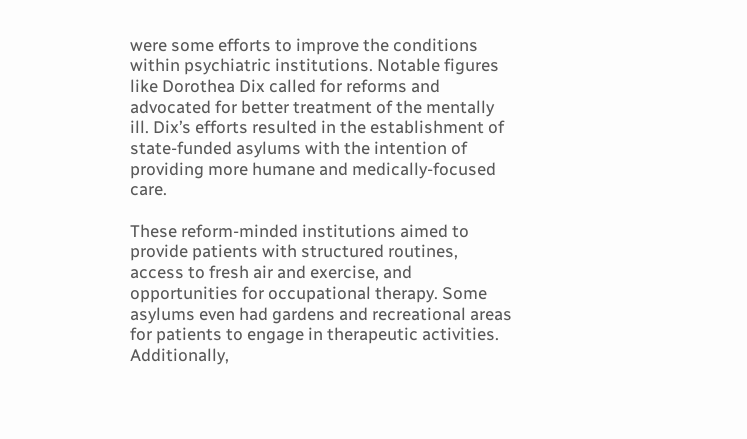were some efforts to improve the conditions within psychiatric institutions. Notable figures like Dorothea Dix called for reforms and advocated for better treatment of the mentally ill. Dix’s efforts resulted in the establishment of state-funded asylums with the intention of providing more humane and medically-focused care.

These reform-minded institutions aimed to provide patients with structured routines, access to fresh air and exercise, and opportunities for occupational therapy. Some asylums even had gardens and recreational areas for patients to engage in therapeutic activities. Additionally,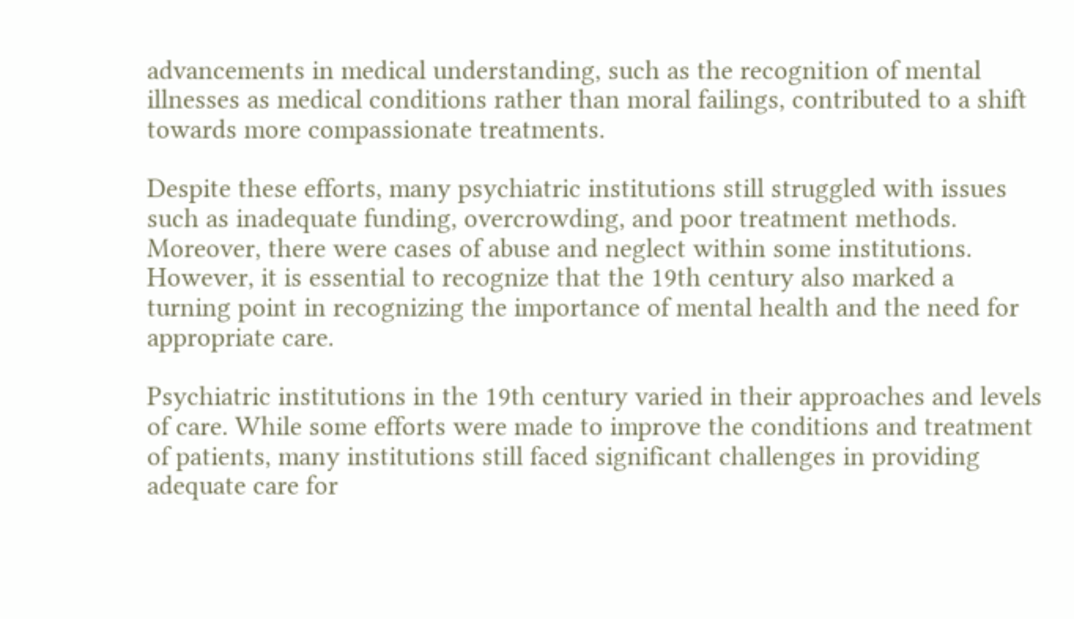advancements in medical understanding, such as the recognition of mental illnesses as medical conditions rather than moral failings, contributed to a shift towards more compassionate treatments.

Despite these efforts, many psychiatric institutions still struggled with issues such as inadequate funding, overcrowding, and poor treatment methods. Moreover, there were cases of abuse and neglect within some institutions. However, it is essential to recognize that the 19th century also marked a turning point in recognizing the importance of mental health and the need for appropriate care.

Psychiatric institutions in the 19th century varied in their approaches and levels of care. While some efforts were made to improve the conditions and treatment of patients, many institutions still faced significant challenges in providing adequate care for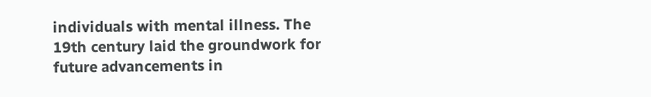individuals with mental illness. The 19th century laid the groundwork for future advancements in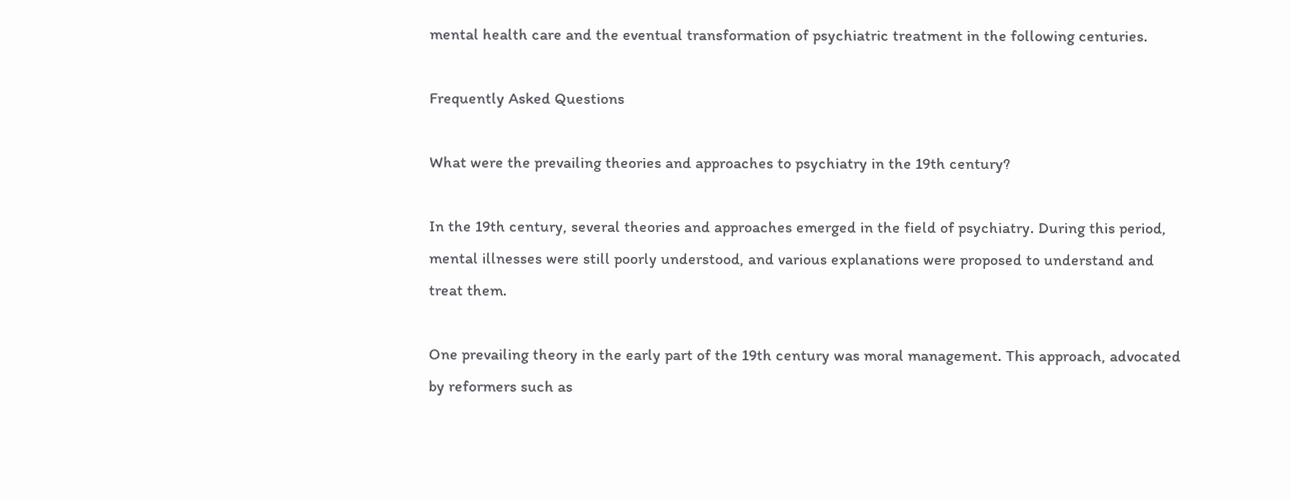mental health care and the eventual transformation of psychiatric treatment in the following centuries.

Frequently Asked Questions

What were the prevailing theories and approaches to psychiatry in the 19th century?

In the 19th century, several theories and approaches emerged in the field of psychiatry. During this period, mental illnesses were still poorly understood, and various explanations were proposed to understand and treat them.

One prevailing theory in the early part of the 19th century was moral management. This approach, advocated by reformers such as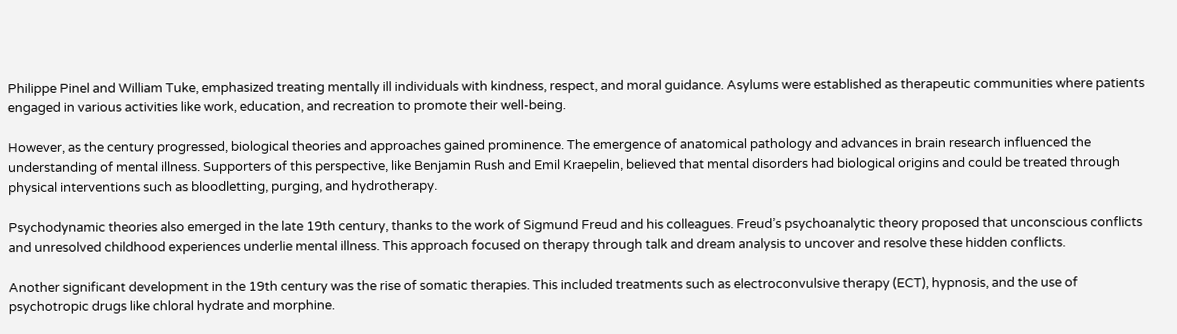Philippe Pinel and William Tuke, emphasized treating mentally ill individuals with kindness, respect, and moral guidance. Asylums were established as therapeutic communities where patients engaged in various activities like work, education, and recreation to promote their well-being.

However, as the century progressed, biological theories and approaches gained prominence. The emergence of anatomical pathology and advances in brain research influenced the understanding of mental illness. Supporters of this perspective, like Benjamin Rush and Emil Kraepelin, believed that mental disorders had biological origins and could be treated through physical interventions such as bloodletting, purging, and hydrotherapy.

Psychodynamic theories also emerged in the late 19th century, thanks to the work of Sigmund Freud and his colleagues. Freud’s psychoanalytic theory proposed that unconscious conflicts and unresolved childhood experiences underlie mental illness. This approach focused on therapy through talk and dream analysis to uncover and resolve these hidden conflicts.

Another significant development in the 19th century was the rise of somatic therapies. This included treatments such as electroconvulsive therapy (ECT), hypnosis, and the use of psychotropic drugs like chloral hydrate and morphine.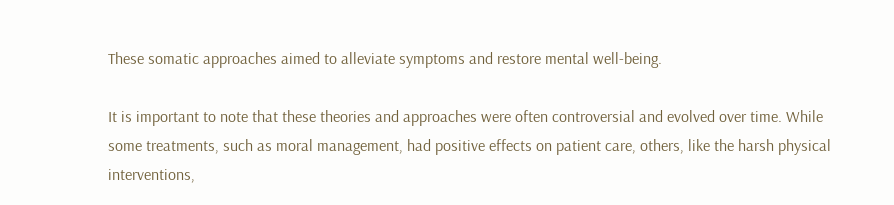These somatic approaches aimed to alleviate symptoms and restore mental well-being.

It is important to note that these theories and approaches were often controversial and evolved over time. While some treatments, such as moral management, had positive effects on patient care, others, like the harsh physical interventions,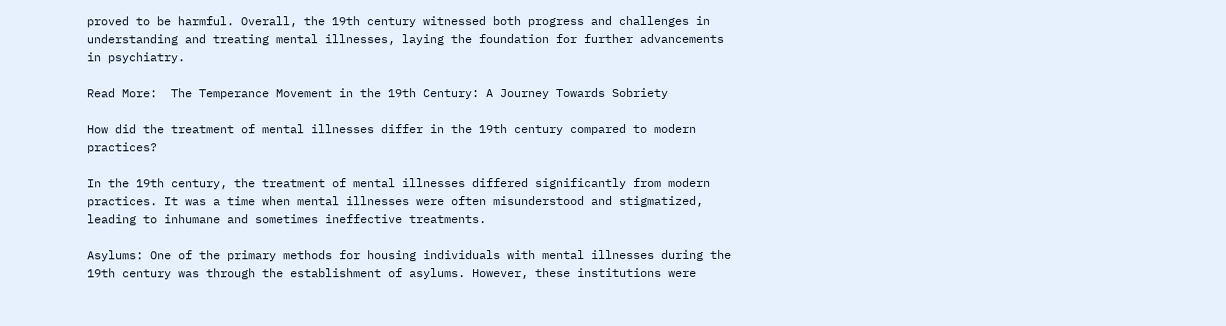proved to be harmful. Overall, the 19th century witnessed both progress and challenges in understanding and treating mental illnesses, laying the foundation for further advancements in psychiatry.

Read More:  The Temperance Movement in the 19th Century: A Journey Towards Sobriety

How did the treatment of mental illnesses differ in the 19th century compared to modern practices?

In the 19th century, the treatment of mental illnesses differed significantly from modern practices. It was a time when mental illnesses were often misunderstood and stigmatized, leading to inhumane and sometimes ineffective treatments.

Asylums: One of the primary methods for housing individuals with mental illnesses during the 19th century was through the establishment of asylums. However, these institutions were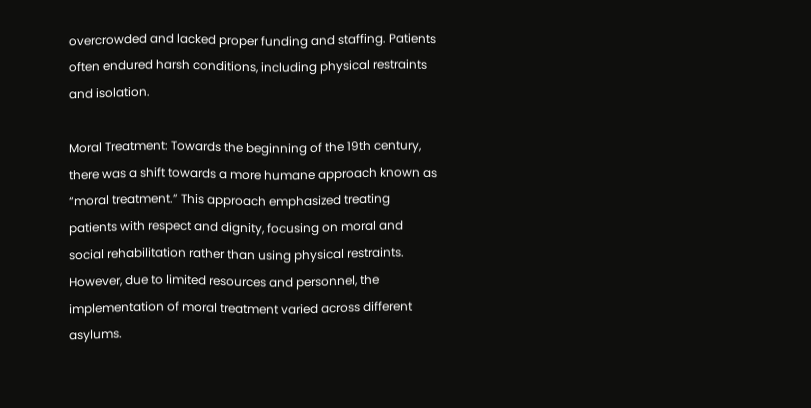overcrowded and lacked proper funding and staffing. Patients often endured harsh conditions, including physical restraints and isolation.

Moral Treatment: Towards the beginning of the 19th century, there was a shift towards a more humane approach known as “moral treatment.” This approach emphasized treating patients with respect and dignity, focusing on moral and social rehabilitation rather than using physical restraints. However, due to limited resources and personnel, the implementation of moral treatment varied across different asylums.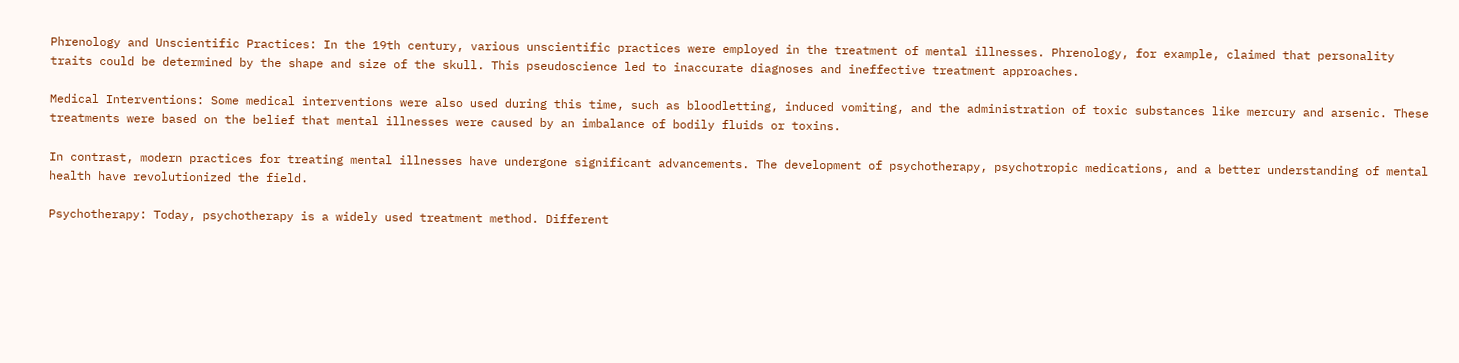Phrenology and Unscientific Practices: In the 19th century, various unscientific practices were employed in the treatment of mental illnesses. Phrenology, for example, claimed that personality traits could be determined by the shape and size of the skull. This pseudoscience led to inaccurate diagnoses and ineffective treatment approaches.

Medical Interventions: Some medical interventions were also used during this time, such as bloodletting, induced vomiting, and the administration of toxic substances like mercury and arsenic. These treatments were based on the belief that mental illnesses were caused by an imbalance of bodily fluids or toxins.

In contrast, modern practices for treating mental illnesses have undergone significant advancements. The development of psychotherapy, psychotropic medications, and a better understanding of mental health have revolutionized the field.

Psychotherapy: Today, psychotherapy is a widely used treatment method. Different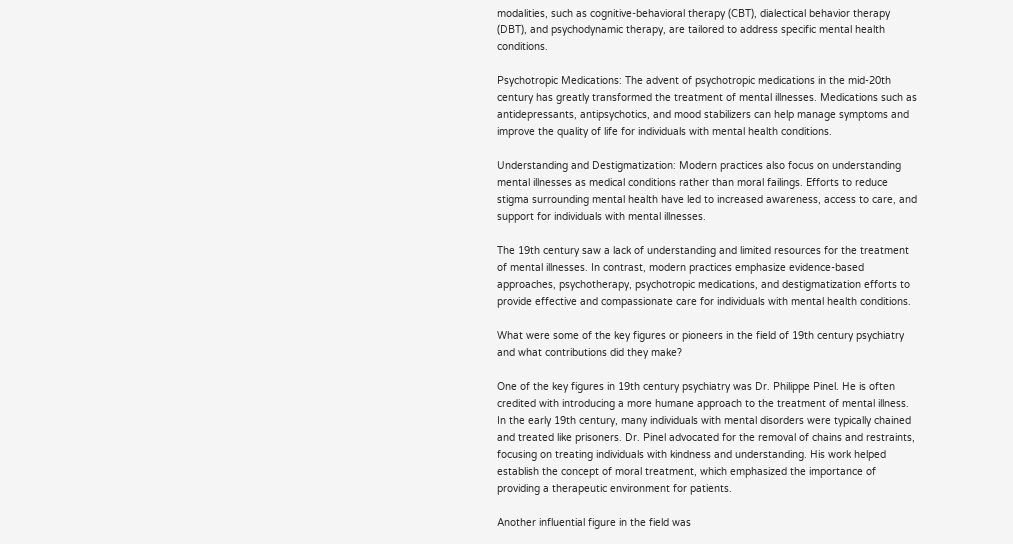modalities, such as cognitive-behavioral therapy (CBT), dialectical behavior therapy (DBT), and psychodynamic therapy, are tailored to address specific mental health conditions.

Psychotropic Medications: The advent of psychotropic medications in the mid-20th century has greatly transformed the treatment of mental illnesses. Medications such as antidepressants, antipsychotics, and mood stabilizers can help manage symptoms and improve the quality of life for individuals with mental health conditions.

Understanding and Destigmatization: Modern practices also focus on understanding mental illnesses as medical conditions rather than moral failings. Efforts to reduce stigma surrounding mental health have led to increased awareness, access to care, and support for individuals with mental illnesses.

The 19th century saw a lack of understanding and limited resources for the treatment of mental illnesses. In contrast, modern practices emphasize evidence-based approaches, psychotherapy, psychotropic medications, and destigmatization efforts to provide effective and compassionate care for individuals with mental health conditions.

What were some of the key figures or pioneers in the field of 19th century psychiatry and what contributions did they make?

One of the key figures in 19th century psychiatry was Dr. Philippe Pinel. He is often credited with introducing a more humane approach to the treatment of mental illness. In the early 19th century, many individuals with mental disorders were typically chained and treated like prisoners. Dr. Pinel advocated for the removal of chains and restraints, focusing on treating individuals with kindness and understanding. His work helped establish the concept of moral treatment, which emphasized the importance of providing a therapeutic environment for patients.

Another influential figure in the field was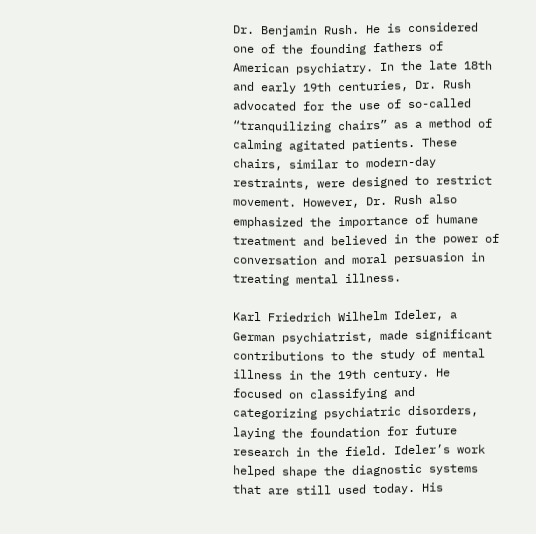Dr. Benjamin Rush. He is considered one of the founding fathers of American psychiatry. In the late 18th and early 19th centuries, Dr. Rush advocated for the use of so-called “tranquilizing chairs” as a method of calming agitated patients. These chairs, similar to modern-day restraints, were designed to restrict movement. However, Dr. Rush also emphasized the importance of humane treatment and believed in the power of conversation and moral persuasion in treating mental illness.

Karl Friedrich Wilhelm Ideler, a German psychiatrist, made significant contributions to the study of mental illness in the 19th century. He focused on classifying and categorizing psychiatric disorders, laying the foundation for future research in the field. Ideler’s work helped shape the diagnostic systems that are still used today. His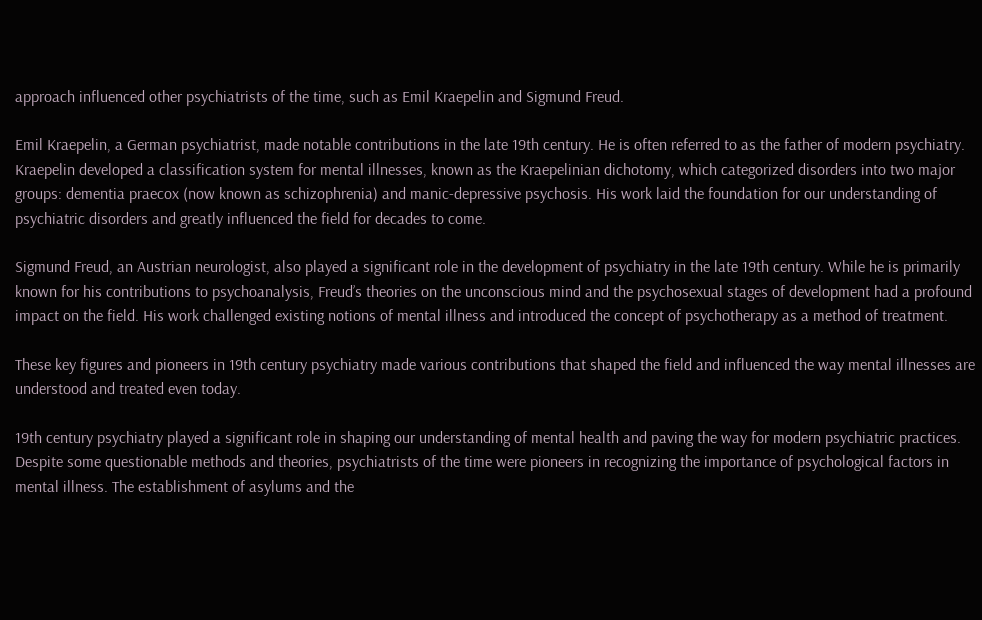approach influenced other psychiatrists of the time, such as Emil Kraepelin and Sigmund Freud.

Emil Kraepelin, a German psychiatrist, made notable contributions in the late 19th century. He is often referred to as the father of modern psychiatry. Kraepelin developed a classification system for mental illnesses, known as the Kraepelinian dichotomy, which categorized disorders into two major groups: dementia praecox (now known as schizophrenia) and manic-depressive psychosis. His work laid the foundation for our understanding of psychiatric disorders and greatly influenced the field for decades to come.

Sigmund Freud, an Austrian neurologist, also played a significant role in the development of psychiatry in the late 19th century. While he is primarily known for his contributions to psychoanalysis, Freud’s theories on the unconscious mind and the psychosexual stages of development had a profound impact on the field. His work challenged existing notions of mental illness and introduced the concept of psychotherapy as a method of treatment.

These key figures and pioneers in 19th century psychiatry made various contributions that shaped the field and influenced the way mental illnesses are understood and treated even today.

19th century psychiatry played a significant role in shaping our understanding of mental health and paving the way for modern psychiatric practices. Despite some questionable methods and theories, psychiatrists of the time were pioneers in recognizing the importance of psychological factors in mental illness. The establishment of asylums and the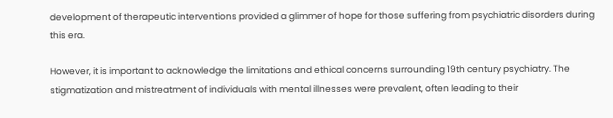development of therapeutic interventions provided a glimmer of hope for those suffering from psychiatric disorders during this era.

However, it is important to acknowledge the limitations and ethical concerns surrounding 19th century psychiatry. The stigmatization and mistreatment of individuals with mental illnesses were prevalent, often leading to their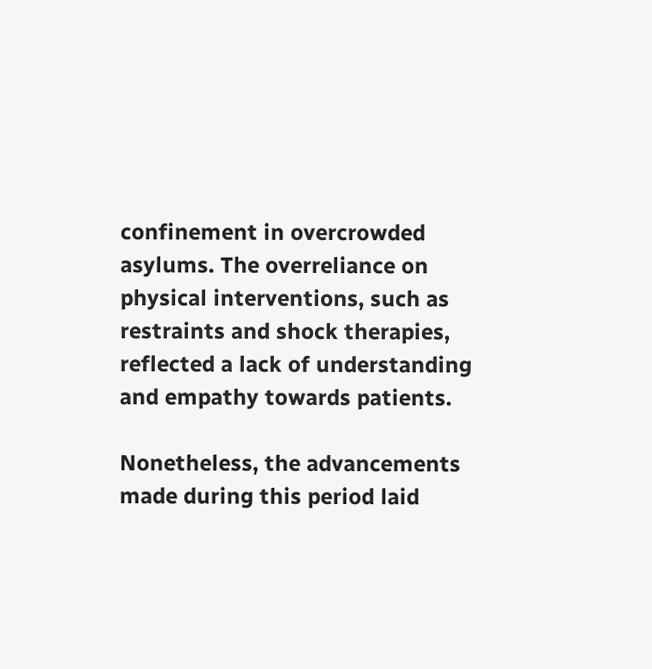confinement in overcrowded asylums. The overreliance on physical interventions, such as restraints and shock therapies, reflected a lack of understanding and empathy towards patients.

Nonetheless, the advancements made during this period laid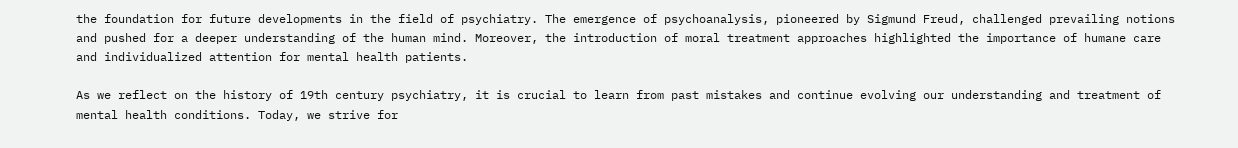the foundation for future developments in the field of psychiatry. The emergence of psychoanalysis, pioneered by Sigmund Freud, challenged prevailing notions and pushed for a deeper understanding of the human mind. Moreover, the introduction of moral treatment approaches highlighted the importance of humane care and individualized attention for mental health patients.

As we reflect on the history of 19th century psychiatry, it is crucial to learn from past mistakes and continue evolving our understanding and treatment of mental health conditions. Today, we strive for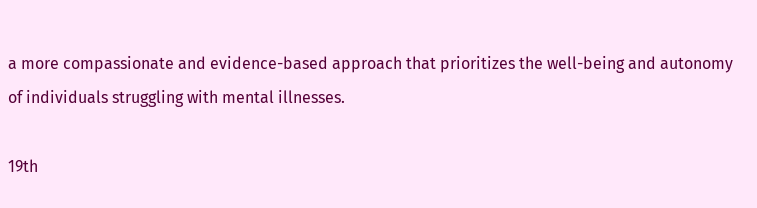a more compassionate and evidence-based approach that prioritizes the well-being and autonomy of individuals struggling with mental illnesses.

19th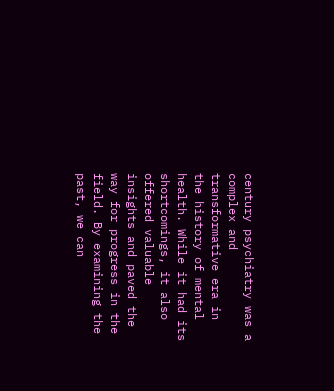century psychiatry was a complex and transformative era in the history of mental health. While it had its shortcomings, it also offered valuable insights and paved the way for progress in the field. By examining the past, we can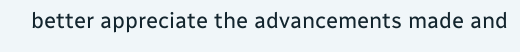better appreciate the advancements made and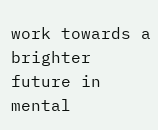work towards a brighter future in mental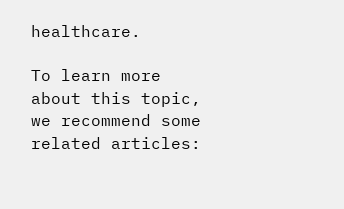healthcare.

To learn more about this topic, we recommend some related articles: